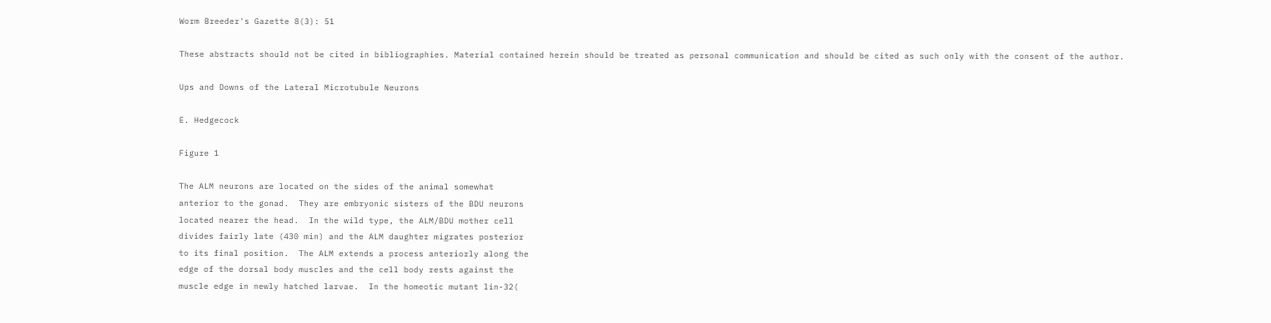Worm Breeder's Gazette 8(3): 51

These abstracts should not be cited in bibliographies. Material contained herein should be treated as personal communication and should be cited as such only with the consent of the author.

Ups and Downs of the Lateral Microtubule Neurons

E. Hedgecock

Figure 1

The ALM neurons are located on the sides of the animal somewhat
anterior to the gonad.  They are embryonic sisters of the BDU neurons
located nearer the head.  In the wild type, the ALM/BDU mother cell
divides fairly late (430 min) and the ALM daughter migrates posterior
to its final position.  The ALM extends a process anteriorly along the
edge of the dorsal body muscles and the cell body rests against the
muscle edge in newly hatched larvae.  In the homeotic mutant lin-32(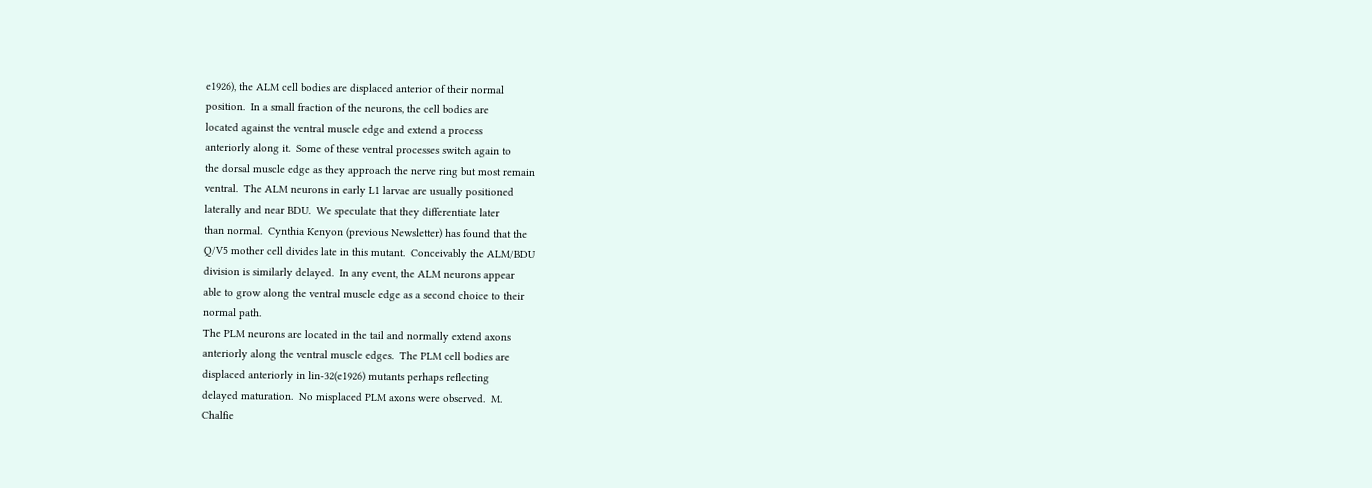e1926), the ALM cell bodies are displaced anterior of their normal
position.  In a small fraction of the neurons, the cell bodies are
located against the ventral muscle edge and extend a process
anteriorly along it.  Some of these ventral processes switch again to
the dorsal muscle edge as they approach the nerve ring but most remain
ventral.  The ALM neurons in early L1 larvae are usually positioned
laterally and near BDU.  We speculate that they differentiate later
than normal.  Cynthia Kenyon (previous Newsletter) has found that the
Q/V5 mother cell divides late in this mutant.  Conceivably the ALM/BDU
division is similarly delayed.  In any event, the ALM neurons appear
able to grow along the ventral muscle edge as a second choice to their
normal path.
The PLM neurons are located in the tail and normally extend axons
anteriorly along the ventral muscle edges.  The PLM cell bodies are
displaced anteriorly in lin-32(e1926) mutants perhaps reflecting
delayed maturation.  No misplaced PLM axons were observed.  M.
Chalfie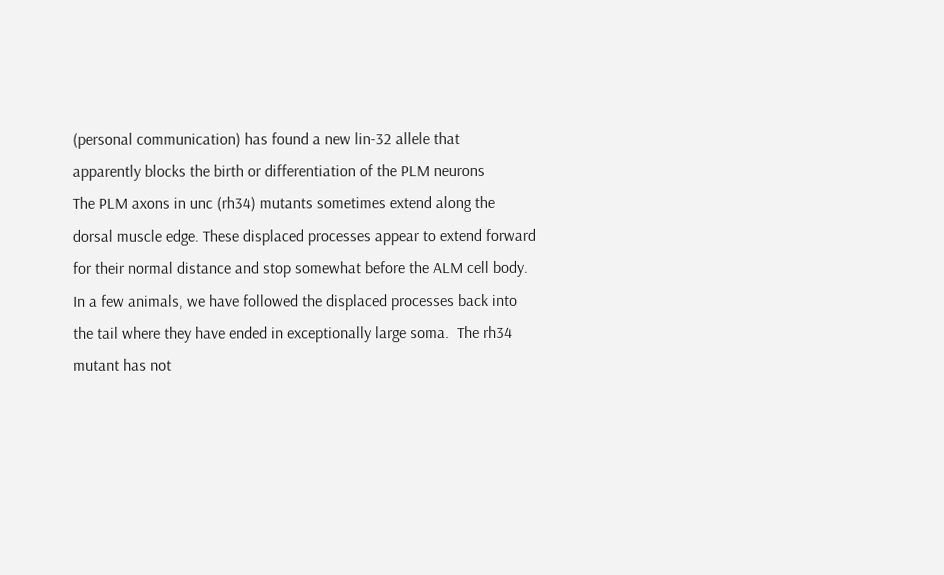(personal communication) has found a new lin-32 allele that
apparently blocks the birth or differentiation of the PLM neurons
The PLM axons in unc (rh34) mutants sometimes extend along the
dorsal muscle edge. These displaced processes appear to extend forward
for their normal distance and stop somewhat before the ALM cell body.
In a few animals, we have followed the displaced processes back into
the tail where they have ended in exceptionally large soma.  The rh34
mutant has not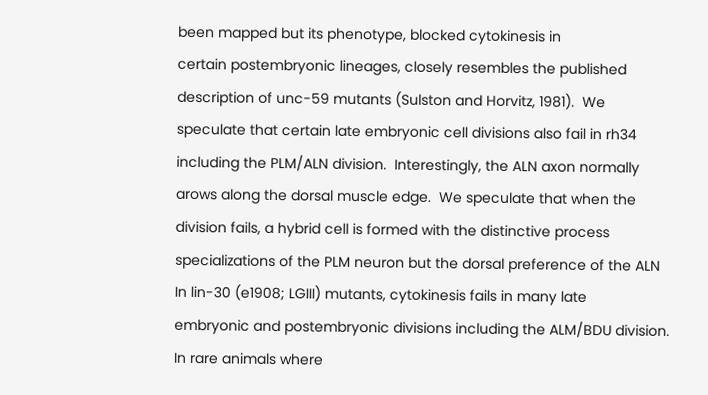been mapped but its phenotype, blocked cytokinesis in
certain postembryonic lineages, closely resembles the published
description of unc-59 mutants (Sulston and Horvitz, 1981).  We
speculate that certain late embryonic cell divisions also fail in rh34
including the PLM/ALN division.  Interestingly, the ALN axon normally
arows along the dorsal muscle edge.  We speculate that when the
division fails, a hybrid cell is formed with the distinctive process
specializations of the PLM neuron but the dorsal preference of the ALN
In lin-30 (e1908; LGIII) mutants, cytokinesis fails in many late
embryonic and postembryonic divisions including the ALM/BDU division.
In rare animals where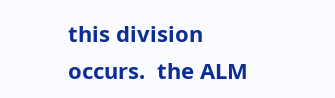this division occurs.  the ALM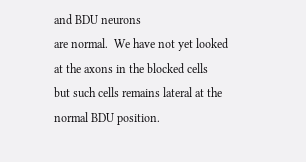and BDU neurons
are normal.  We have not yet looked at the axons in the blocked cells
but such cells remains lateral at the normal BDU position.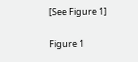[See Figure 1]

Figure 1